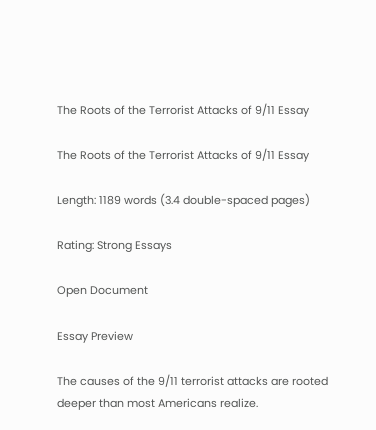The Roots of the Terrorist Attacks of 9/11 Essay

The Roots of the Terrorist Attacks of 9/11 Essay

Length: 1189 words (3.4 double-spaced pages)

Rating: Strong Essays

Open Document

Essay Preview

The causes of the 9/11 terrorist attacks are rooted deeper than most Americans realize.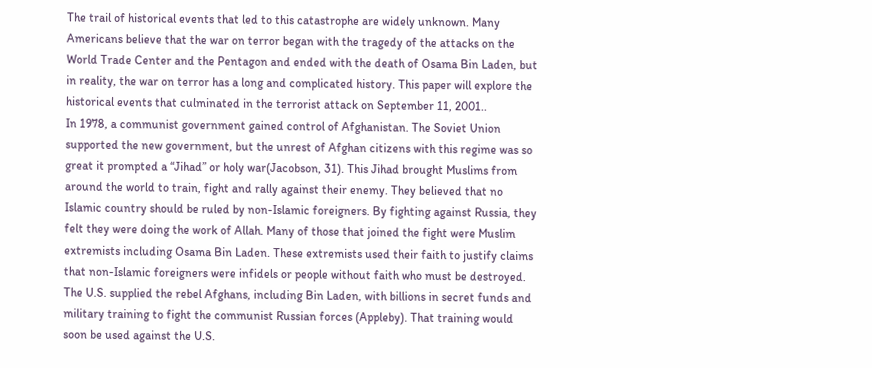The trail of historical events that led to this catastrophe are widely unknown. Many Americans believe that the war on terror began with the tragedy of the attacks on the World Trade Center and the Pentagon and ended with the death of Osama Bin Laden, but in reality, the war on terror has a long and complicated history. This paper will explore the historical events that culminated in the terrorist attack on September 11, 2001..
In 1978, a communist government gained control of Afghanistan. The Soviet Union supported the new government, but the unrest of Afghan citizens with this regime was so great it prompted a “Jihad” or holy war(Jacobson, 31). This Jihad brought Muslims from around the world to train, fight and rally against their enemy. They believed that no Islamic country should be ruled by non-Islamic foreigners. By fighting against Russia, they felt they were doing the work of Allah. Many of those that joined the fight were Muslim extremists including Osama Bin Laden. These extremists used their faith to justify claims that non-Islamic foreigners were infidels or people without faith who must be destroyed. The U.S. supplied the rebel Afghans, including Bin Laden, with billions in secret funds and military training to fight the communist Russian forces (Appleby). That training would soon be used against the U.S.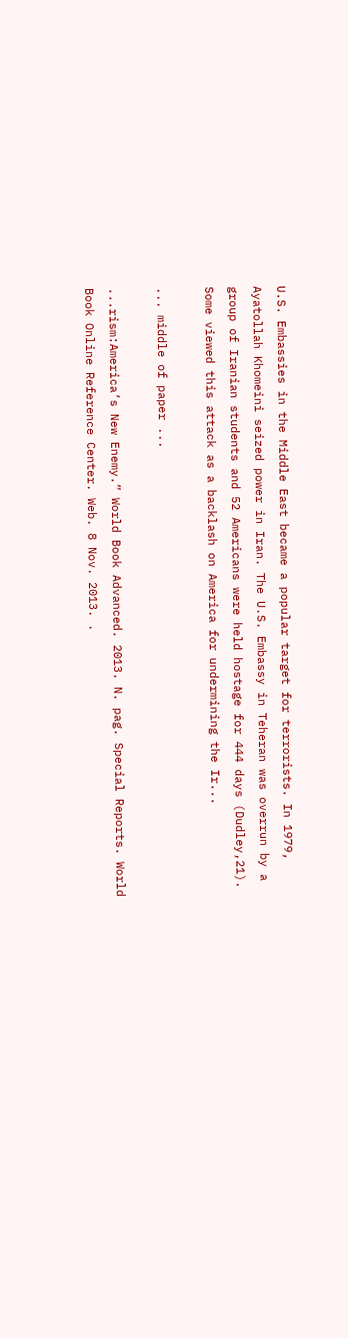U.S. Embassies in the Middle East became a popular target for terrorists. In 1979, Ayatollah Khomeini seized power in Iran. The U.S. Embassy in Teheran was overrun by a group of Iranian students and 52 Americans were held hostage for 444 days (Dudley,21). Some viewed this attack as a backlash on America for undermining the Ir...

... middle of paper ...

...rism:America’s New Enemy.” World Book Advanced. 2013. N. pag. Special Reports. World Book Online Reference Center. Web. 8 Nov. 2013. .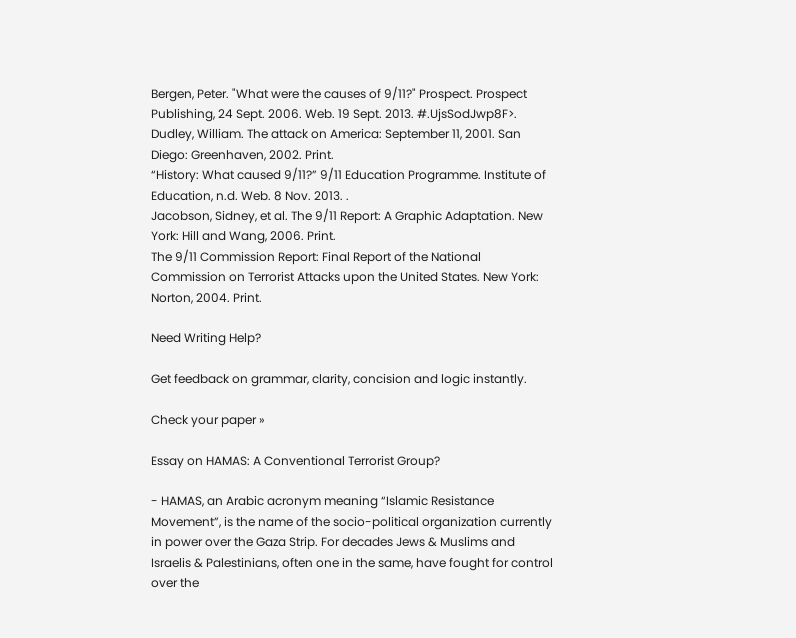Bergen, Peter. "What were the causes of 9/11?" Prospect. Prospect Publishing, 24 Sept. 2006. Web. 19 Sept. 2013. #.UjsSodJwp8F>.
Dudley, William. The attack on America: September 11, 2001. San Diego: Greenhaven, 2002. Print.
“History: What caused 9/11?” 9/11 Education Programme. Institute of Education, n.d. Web. 8 Nov. 2013. .
Jacobson, Sidney, et al. The 9/11 Report: A Graphic Adaptation. New York: Hill and Wang, 2006. Print.
The 9/11 Commission Report: Final Report of the National Commission on Terrorist Attacks upon the United States. New York: Norton, 2004. Print.

Need Writing Help?

Get feedback on grammar, clarity, concision and logic instantly.

Check your paper »

Essay on HAMAS: A Conventional Terrorist Group?

- HAMAS, an Arabic acronym meaning “Islamic Resistance Movement”, is the name of the socio-political organization currently in power over the Gaza Strip. For decades Jews & Muslims and Israelis & Palestinians, often one in the same, have fought for control over the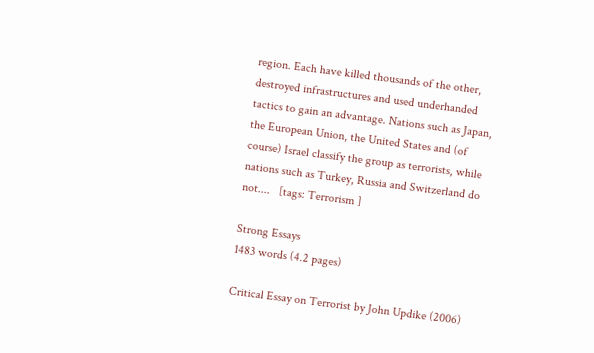region. Each have killed thousands of the other, destroyed infrastructures and used underhanded tactics to gain an advantage. Nations such as Japan, the European Union, the United States and (of course) Israel classify the group as terrorists, while nations such as Turkey, Russia and Switzerland do not....   [tags: Terrorism ]

Strong Essays
1483 words (4.2 pages)

Critical Essay on Terrorist by John Updike (2006)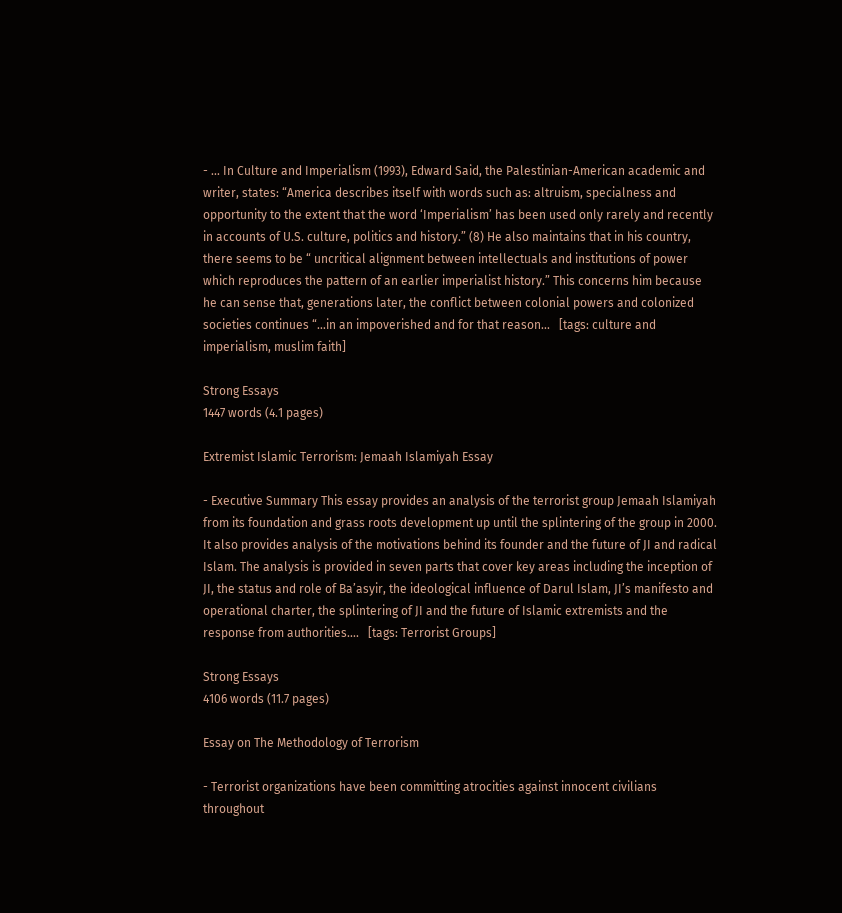- ... In Culture and Imperialism (1993), Edward Said, the Palestinian-American academic and writer, states: “America describes itself with words such as: altruism, specialness and opportunity to the extent that the word ‘Imperialism’ has been used only rarely and recently in accounts of U.S. culture, politics and history.” (8) He also maintains that in his country, there seems to be “ uncritical alignment between intellectuals and institutions of power which reproduces the pattern of an earlier imperialist history.” This concerns him because he can sense that, generations later, the conflict between colonial powers and colonized societies continues “…in an impoverished and for that reason...   [tags: culture and imperialism, muslim faith]

Strong Essays
1447 words (4.1 pages)

Extremist Islamic Terrorism: Jemaah Islamiyah Essay

- Executive Summary This essay provides an analysis of the terrorist group Jemaah Islamiyah from its foundation and grass roots development up until the splintering of the group in 2000. It also provides analysis of the motivations behind its founder and the future of JI and radical Islam. The analysis is provided in seven parts that cover key areas including the inception of JI, the status and role of Ba’asyir, the ideological influence of Darul Islam, JI’s manifesto and operational charter, the splintering of JI and the future of Islamic extremists and the response from authorities....   [tags: Terrorist Groups]

Strong Essays
4106 words (11.7 pages)

Essay on The Methodology of Terrorism

- Terrorist organizations have been committing atrocities against innocent civilians throughout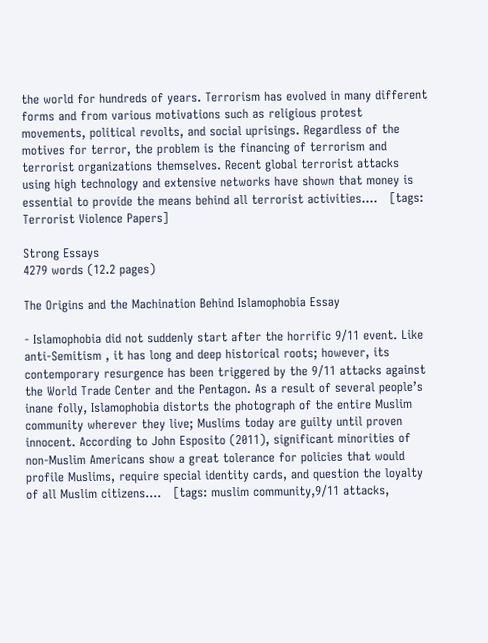the world for hundreds of years. Terrorism has evolved in many different forms and from various motivations such as religious protest movements, political revolts, and social uprisings. Regardless of the motives for terror, the problem is the financing of terrorism and terrorist organizations themselves. Recent global terrorist attacks using high technology and extensive networks have shown that money is essential to provide the means behind all terrorist activities....   [tags: Terrorist Violence Papers]

Strong Essays
4279 words (12.2 pages)

The Origins and the Machination Behind Islamophobia Essay

- Islamophobia did not suddenly start after the horrific 9/11 event. Like anti-Semitism , it has long and deep historical roots; however, its contemporary resurgence has been triggered by the 9/11 attacks against the World Trade Center and the Pentagon. As a result of several people’s inane folly, Islamophobia distorts the photograph of the entire Muslim community wherever they live; Muslims today are guilty until proven innocent. According to John Esposito (2011), significant minorities of non-Muslim Americans show a great tolerance for policies that would profile Muslims, require special identity cards, and question the loyalty of all Muslim citizens....   [tags: muslim community,9/11 attacks,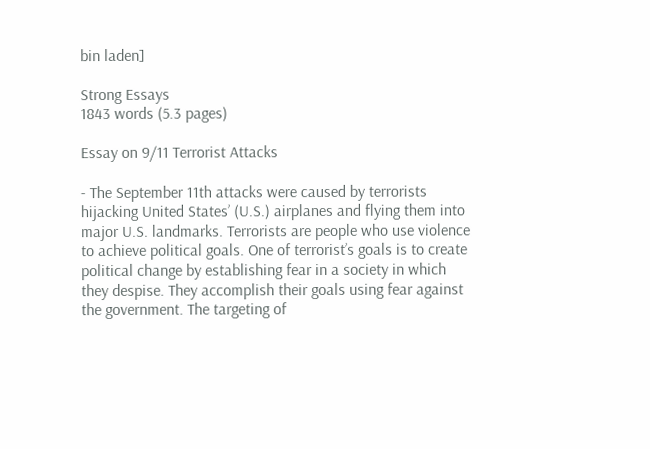bin laden]

Strong Essays
1843 words (5.3 pages)

Essay on 9/11 Terrorist Attacks

- The September 11th attacks were caused by terrorists hijacking United States’ (U.S.) airplanes and flying them into major U.S. landmarks. Terrorists are people who use violence to achieve political goals. One of terrorist’s goals is to create political change by establishing fear in a society in which they despise. They accomplish their goals using fear against the government. The targeting of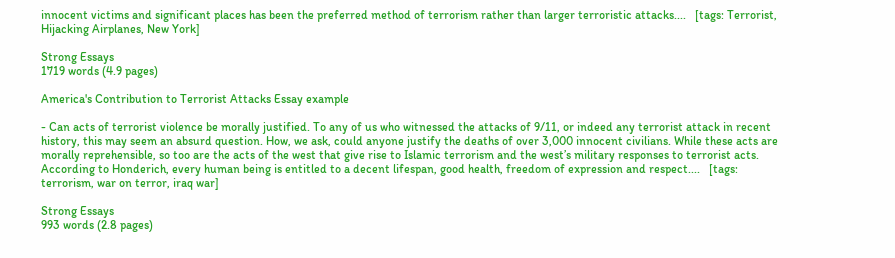innocent victims and significant places has been the preferred method of terrorism rather than larger terroristic attacks....   [tags: Terrorist, Hijacking Airplanes, New York]

Strong Essays
1719 words (4.9 pages)

America's Contribution to Terrorist Attacks Essay example

- Can acts of terrorist violence be morally justified. To any of us who witnessed the attacks of 9/11, or indeed any terrorist attack in recent history, this may seem an absurd question. How, we ask, could anyone justify the deaths of over 3,000 innocent civilians. While these acts are morally reprehensible, so too are the acts of the west that give rise to Islamic terrorism and the west’s military responses to terrorist acts. According to Honderich, every human being is entitled to a decent lifespan, good health, freedom of expression and respect....   [tags: terrorism, war on terror, iraq war]

Strong Essays
993 words (2.8 pages)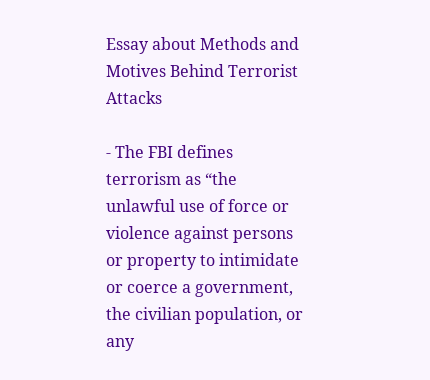Essay about Methods and Motives Behind Terrorist Attacks

- The FBI defines terrorism as “the unlawful use of force or violence against persons or property to intimidate or coerce a government, the civilian population, or any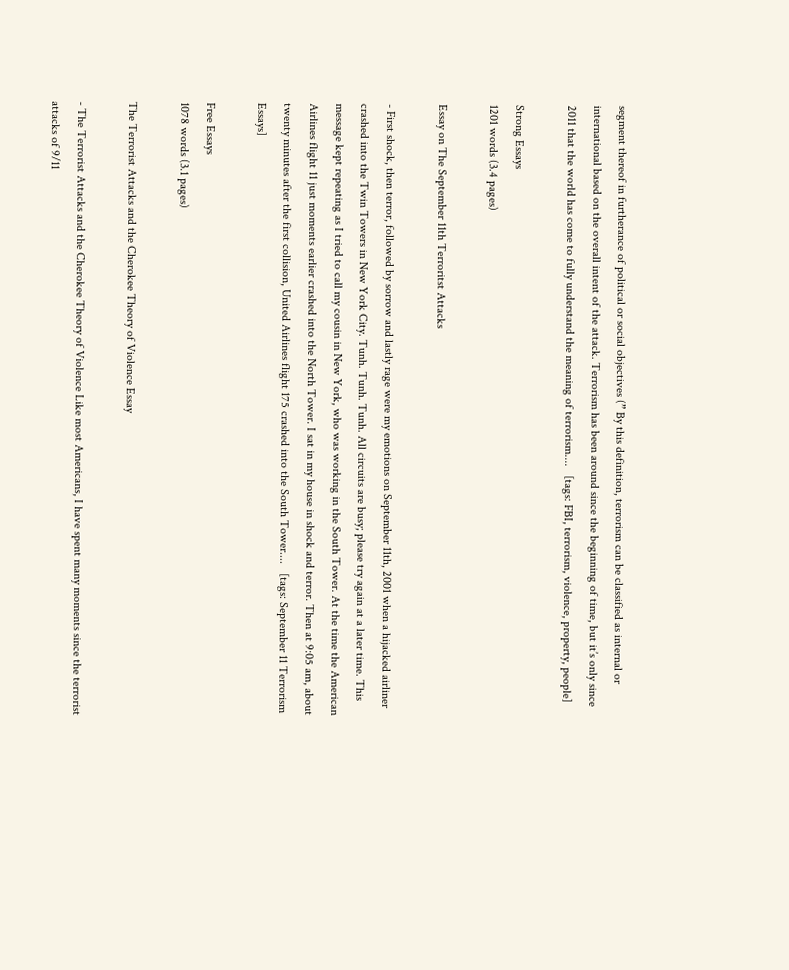segment thereof in furtherance of political or social objectives (” By this definition, terrorism can be classified as internal or international based on the overall intent of the attack. Terrorism has been around since the beginning of time, but it’s only since 2011 that the world has come to fully understand the meaning of terrorism....   [tags: FBI, terrorism, violence, property, people]

Strong Essays
1201 words (3.4 pages)

Essay on The September 11th Terroritst Attacks

- First shock, then terror, followed by sorrow and lastly rage were my emotions on September 11th, 2001 when a hijacked airliner crashed into the Twin Towers in New York City. Tunh. Tunh. Tunh. All circuits are busy; please try again at a later time. This message kept repeating as I tried to call my cousin in New York, who was working in the South Tower. At the time the American Airlines flight 11 just moments earlier crashed into the North Tower. I sat in my house in shock and terror. Then at 9:05 am, about twenty minutes after the first collision, United Airlines flight 175 crashed into the South Tower....   [tags: September 11 Terrorism Essays]

Free Essays
1078 words (3.1 pages)

The Terrorist Attacks and the Cherokee Theory of Violence Essay

- The Terrorist Attacks and the Cherokee Theory of Violence Like most Americans, I have spent many moments since the terrorist attacks of 9/11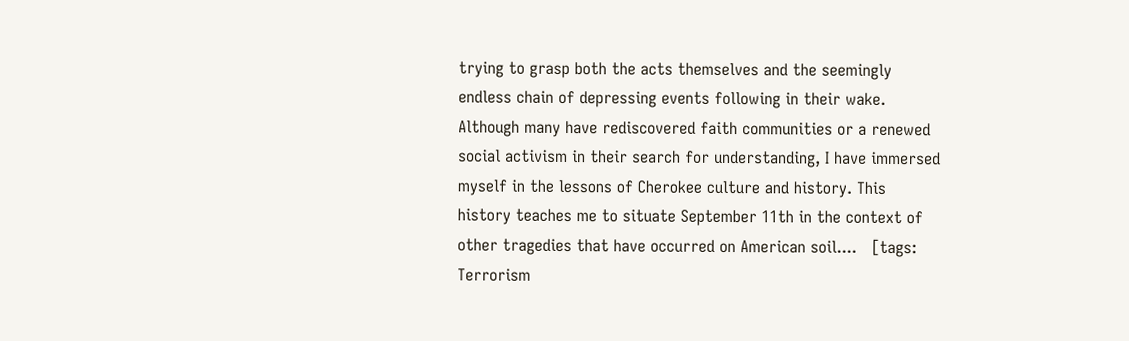trying to grasp both the acts themselves and the seemingly endless chain of depressing events following in their wake. Although many have rediscovered faith communities or a renewed social activism in their search for understanding, I have immersed myself in the lessons of Cherokee culture and history. This history teaches me to situate September 11th in the context of other tragedies that have occurred on American soil....   [tags: Terrorism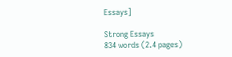Essays]

Strong Essays
834 words (2.4 pages)